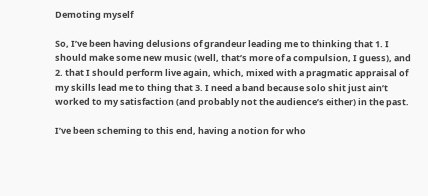Demoting myself

So, I’ve been having delusions of grandeur leading me to thinking that 1. I should make some new music (well, that’s more of a compulsion, I guess), and 2. that I should perform live again, which, mixed with a pragmatic appraisal of my skills lead me to thing that 3. I need a band because solo shit just ain’t worked to my satisfaction (and probably not the audience’s either) in the past.

I’ve been scheming to this end, having a notion for who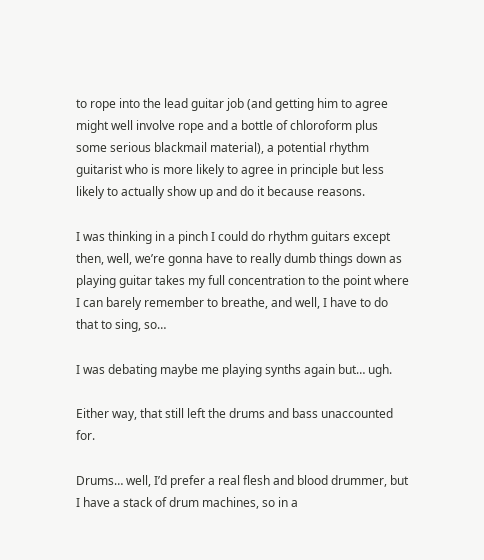to rope into the lead guitar job (and getting him to agree might well involve rope and a bottle of chloroform plus some serious blackmail material), a potential rhythm guitarist who is more likely to agree in principle but less likely to actually show up and do it because reasons.

I was thinking in a pinch I could do rhythm guitars except then, well, we’re gonna have to really dumb things down as playing guitar takes my full concentration to the point where I can barely remember to breathe, and well, I have to do that to sing, so…

I was debating maybe me playing synths again but… ugh.

Either way, that still left the drums and bass unaccounted for.

Drums… well, I’d prefer a real flesh and blood drummer, but I have a stack of drum machines, so in a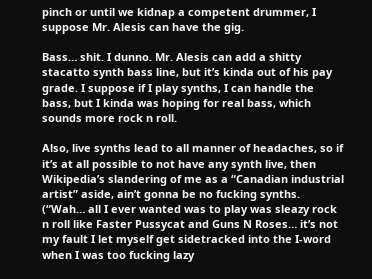pinch or until we kidnap a competent drummer, I suppose Mr. Alesis can have the gig.

Bass… shit. I dunno. Mr. Alesis can add a shitty stacatto synth bass line, but it’s kinda out of his pay grade. I suppose if I play synths, I can handle the bass, but I kinda was hoping for real bass, which sounds more rock n roll.

Also, live synths lead to all manner of headaches, so if it’s at all possible to not have any synth live, then Wikipedia’s slandering of me as a “Canadian industrial artist” aside, ain’t gonna be no fucking synths. (“Wah… all I ever wanted was to play was sleazy rock n roll like Faster Pussycat and Guns N Roses… it’s not my fault I let myself get sidetracked into the I-word when I was too fucking lazy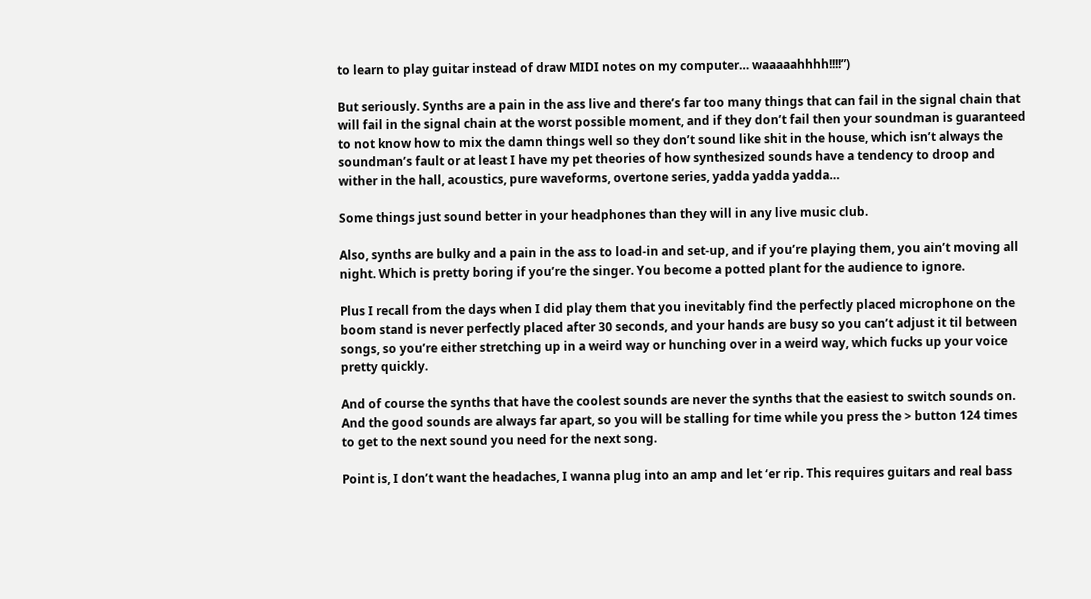to learn to play guitar instead of draw MIDI notes on my computer… waaaaahhhh!!!!”)

But seriously. Synths are a pain in the ass live and there’s far too many things that can fail in the signal chain that will fail in the signal chain at the worst possible moment, and if they don’t fail then your soundman is guaranteed to not know how to mix the damn things well so they don’t sound like shit in the house, which isn’t always the soundman’s fault or at least I have my pet theories of how synthesized sounds have a tendency to droop and wither in the hall, acoustics, pure waveforms, overtone series, yadda yadda yadda…

Some things just sound better in your headphones than they will in any live music club.

Also, synths are bulky and a pain in the ass to load-in and set-up, and if you’re playing them, you ain’t moving all night. Which is pretty boring if you’re the singer. You become a potted plant for the audience to ignore.

Plus I recall from the days when I did play them that you inevitably find the perfectly placed microphone on the boom stand is never perfectly placed after 30 seconds, and your hands are busy so you can’t adjust it til between songs, so you’re either stretching up in a weird way or hunching over in a weird way, which fucks up your voice pretty quickly.

And of course the synths that have the coolest sounds are never the synths that the easiest to switch sounds on. And the good sounds are always far apart, so you will be stalling for time while you press the > button 124 times to get to the next sound you need for the next song.

Point is, I don’t want the headaches, I wanna plug into an amp and let ‘er rip. This requires guitars and real bass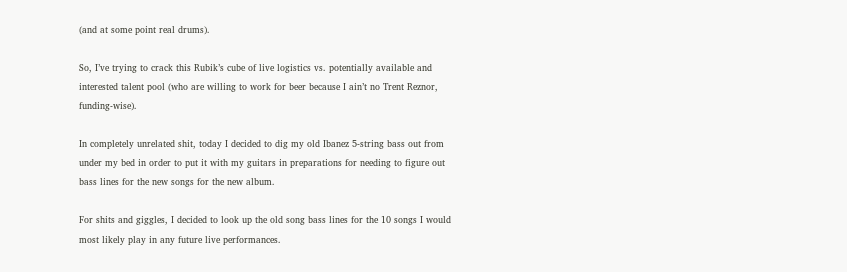(and at some point real drums).

So, I’ve trying to crack this Rubik’s cube of live logistics vs. potentially available and interested talent pool (who are willing to work for beer because I ain’t no Trent Reznor, funding-wise).

In completely unrelated shit, today I decided to dig my old Ibanez 5-string bass out from under my bed in order to put it with my guitars in preparations for needing to figure out bass lines for the new songs for the new album.

For shits and giggles, I decided to look up the old song bass lines for the 10 songs I would most likely play in any future live performances.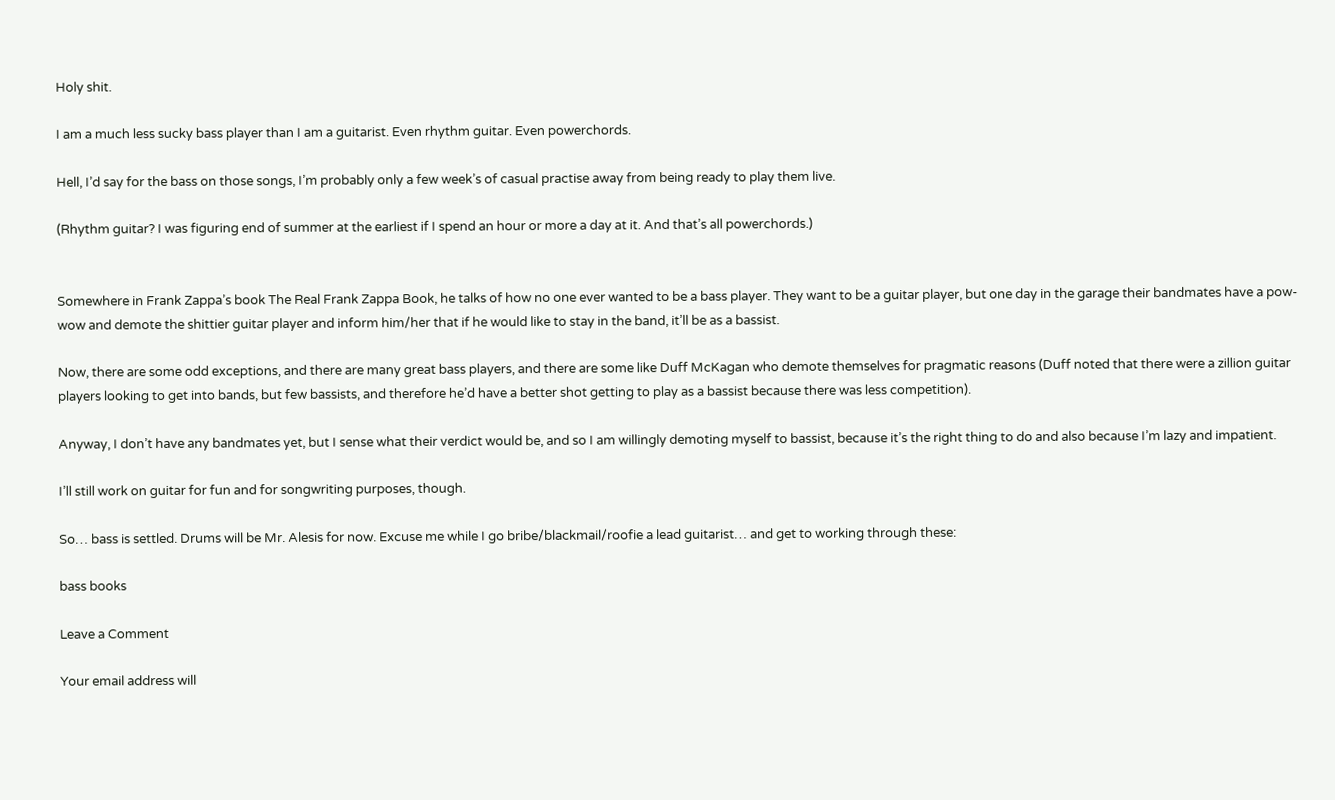Holy shit.

I am a much less sucky bass player than I am a guitarist. Even rhythm guitar. Even powerchords.

Hell, I’d say for the bass on those songs, I’m probably only a few week’s of casual practise away from being ready to play them live.

(Rhythm guitar? I was figuring end of summer at the earliest if I spend an hour or more a day at it. And that’s all powerchords.)


Somewhere in Frank Zappa’s book The Real Frank Zappa Book, he talks of how no one ever wanted to be a bass player. They want to be a guitar player, but one day in the garage their bandmates have a pow-wow and demote the shittier guitar player and inform him/her that if he would like to stay in the band, it’ll be as a bassist.

Now, there are some odd exceptions, and there are many great bass players, and there are some like Duff McKagan who demote themselves for pragmatic reasons (Duff noted that there were a zillion guitar players looking to get into bands, but few bassists, and therefore he’d have a better shot getting to play as a bassist because there was less competition).

Anyway, I don’t have any bandmates yet, but I sense what their verdict would be, and so I am willingly demoting myself to bassist, because it’s the right thing to do and also because I’m lazy and impatient.

I’ll still work on guitar for fun and for songwriting purposes, though.

So… bass is settled. Drums will be Mr. Alesis for now. Excuse me while I go bribe/blackmail/roofie a lead guitarist… and get to working through these:

bass books

Leave a Comment

Your email address will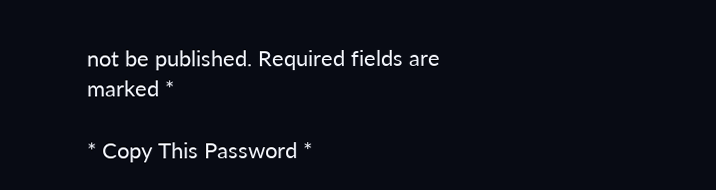not be published. Required fields are marked *

* Copy This Password *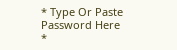* Type Or Paste Password Here *